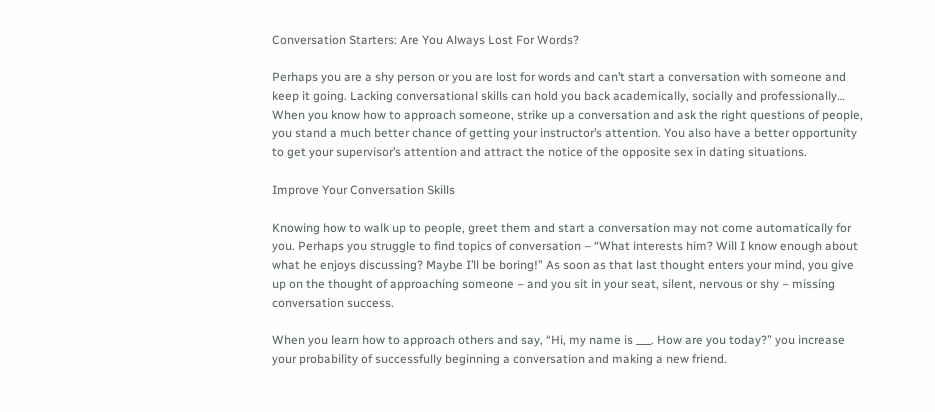Conversation Starters: Are You Always Lost For Words?

Perhaps you are a shy person or you are lost for words and can’t start a conversation with someone and keep it going. Lacking conversational skills can hold you back academically, socially and professionally… When you know how to approach someone, strike up a conversation and ask the right questions of people, you stand a much better chance of getting your instructor’s attention. You also have a better opportunity to get your supervisor’s attention and attract the notice of the opposite sex in dating situations.

Improve Your Conversation Skills

Knowing how to walk up to people, greet them and start a conversation may not come automatically for you. Perhaps you struggle to find topics of conversation – “What interests him? Will I know enough about what he enjoys discussing? Maybe I’ll be boring!” As soon as that last thought enters your mind, you give up on the thought of approaching someone – and you sit in your seat, silent, nervous or shy – missing conversation success.

When you learn how to approach others and say, “Hi, my name is ___. How are you today?” you increase your probability of successfully beginning a conversation and making a new friend.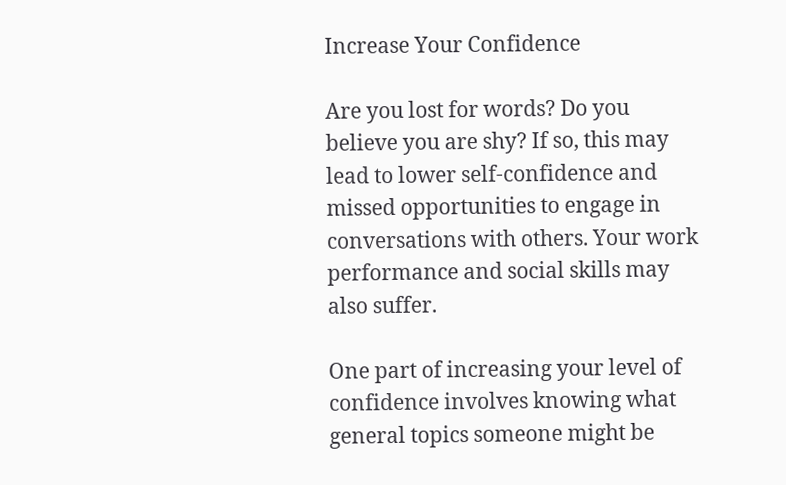Increase Your Confidence

Are you lost for words? Do you believe you are shy? If so, this may lead to lower self-confidence and missed opportunities to engage in conversations with others. Your work performance and social skills may also suffer.

One part of increasing your level of confidence involves knowing what general topics someone might be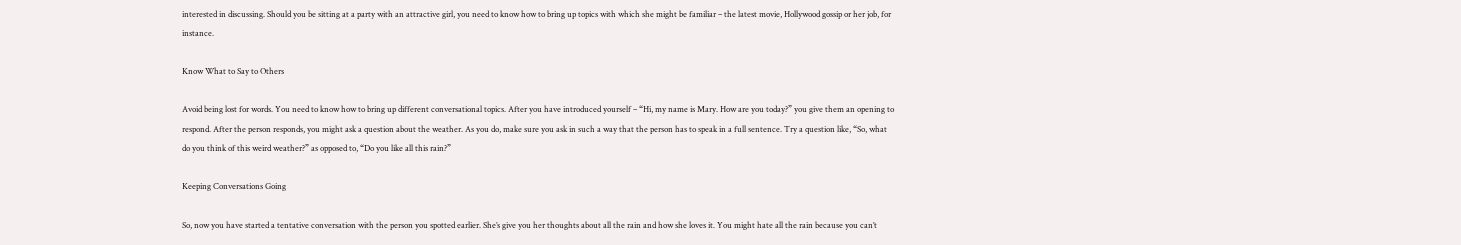interested in discussing. Should you be sitting at a party with an attractive girl, you need to know how to bring up topics with which she might be familiar – the latest movie, Hollywood gossip or her job, for instance.

Know What to Say to Others

Avoid being lost for words. You need to know how to bring up different conversational topics. After you have introduced yourself – “Hi, my name is Mary. How are you today?” you give them an opening to respond. After the person responds, you might ask a question about the weather. As you do, make sure you ask in such a way that the person has to speak in a full sentence. Try a question like, “So, what do you think of this weird weather?” as opposed to, “Do you like all this rain?”

Keeping Conversations Going

So, now you have started a tentative conversation with the person you spotted earlier. She’s give you her thoughts about all the rain and how she loves it. You might hate all the rain because you can’t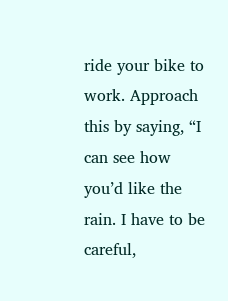ride your bike to work. Approach this by saying, “I can see how you’d like the rain. I have to be careful,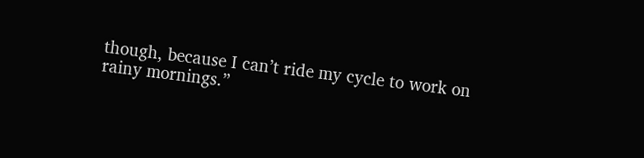though, because I can’t ride my cycle to work on rainy mornings.”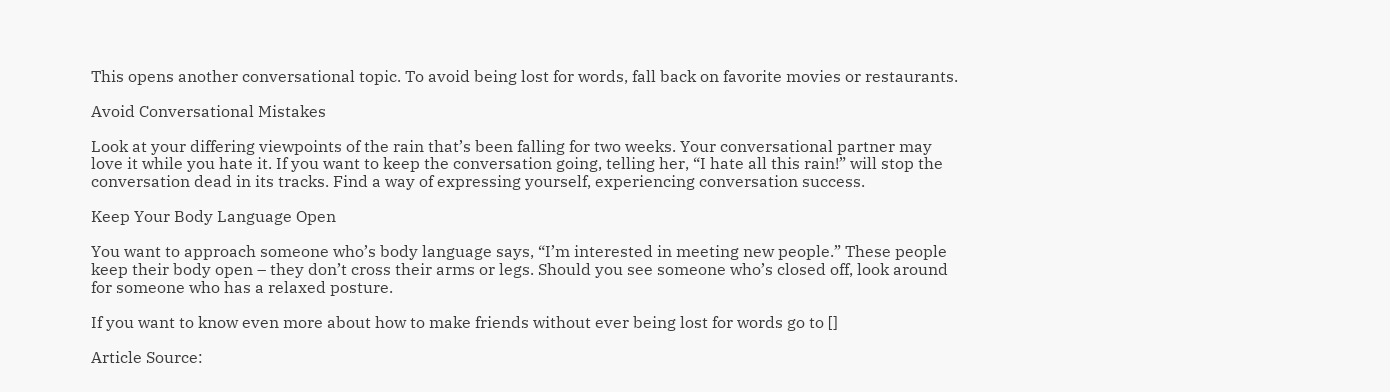This opens another conversational topic. To avoid being lost for words, fall back on favorite movies or restaurants.

Avoid Conversational Mistakes

Look at your differing viewpoints of the rain that’s been falling for two weeks. Your conversational partner may love it while you hate it. If you want to keep the conversation going, telling her, “I hate all this rain!” will stop the conversation dead in its tracks. Find a way of expressing yourself, experiencing conversation success.

Keep Your Body Language Open

You want to approach someone who’s body language says, “I’m interested in meeting new people.” These people keep their body open – they don’t cross their arms or legs. Should you see someone who’s closed off, look around for someone who has a relaxed posture.

If you want to know even more about how to make friends without ever being lost for words go to []

Article Source: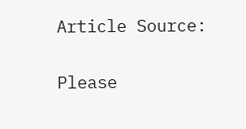Article Source:


Please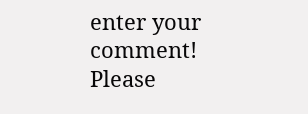enter your comment!
Please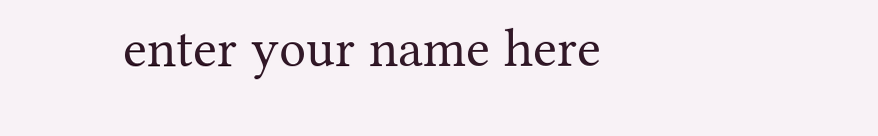enter your name here